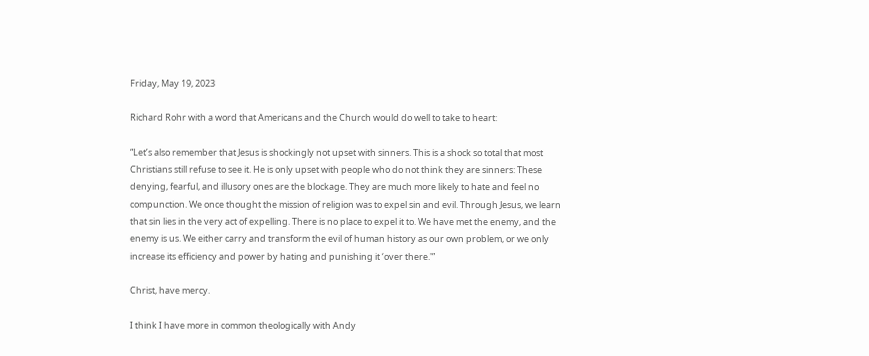Friday, May 19, 2023

Richard Rohr with a word that Americans and the Church would do well to take to heart:

“Let’s also remember that Jesus is shockingly not upset with sinners. This is a shock so total that most Christians still refuse to see it. He is only upset with people who do not think they are sinners: These denying, fearful, and illusory ones are the blockage. They are much more likely to hate and feel no compunction. We once thought the mission of religion was to expel sin and evil. Through Jesus, we learn that sin lies in the very act of expelling. There is no place to expel it to. We have met the enemy, and the enemy is us. We either carry and transform the evil of human history as our own problem, or we only increase its efficiency and power by hating and punishing it ‘over there.'”

Christ, have mercy.

I think I have more in common theologically with Andy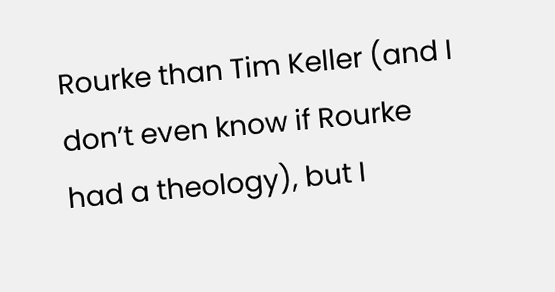Rourke than Tim Keller (and I don’t even know if Rourke had a theology), but I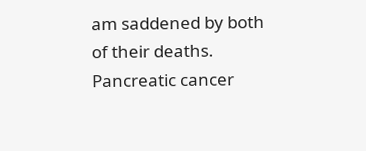am saddened by both of their deaths. Pancreatic cancer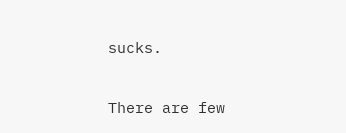sucks.

There are few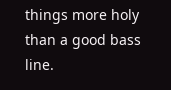things more holy than a good bass line.